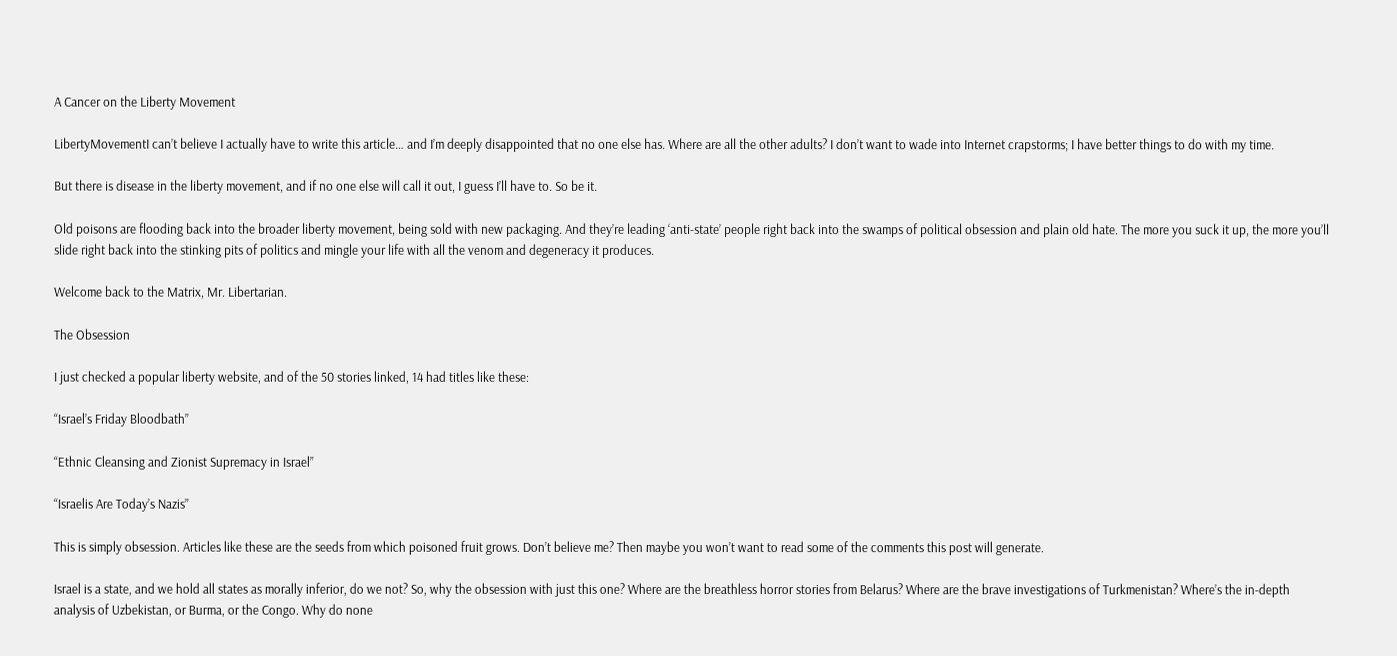A Cancer on the Liberty Movement

LibertyMovementI can’t believe I actually have to write this article… and I’m deeply disappointed that no one else has. Where are all the other adults? I don’t want to wade into Internet crapstorms; I have better things to do with my time.

But there is disease in the liberty movement, and if no one else will call it out, I guess I’ll have to. So be it.

Old poisons are flooding back into the broader liberty movement, being sold with new packaging. And they’re leading ‘anti-state’ people right back into the swamps of political obsession and plain old hate. The more you suck it up, the more you’ll slide right back into the stinking pits of politics and mingle your life with all the venom and degeneracy it produces.

Welcome back to the Matrix, Mr. Libertarian.

The Obsession

I just checked a popular liberty website, and of the 50 stories linked, 14 had titles like these:

“Israel’s Friday Bloodbath”

“Ethnic Cleansing and Zionist Supremacy in Israel”

“Israelis Are Today’s Nazis”

This is simply obsession. Articles like these are the seeds from which poisoned fruit grows. Don’t believe me? Then maybe you won’t want to read some of the comments this post will generate.

Israel is a state, and we hold all states as morally inferior, do we not? So, why the obsession with just this one? Where are the breathless horror stories from Belarus? Where are the brave investigations of Turkmenistan? Where’s the in-depth analysis of Uzbekistan, or Burma, or the Congo. Why do none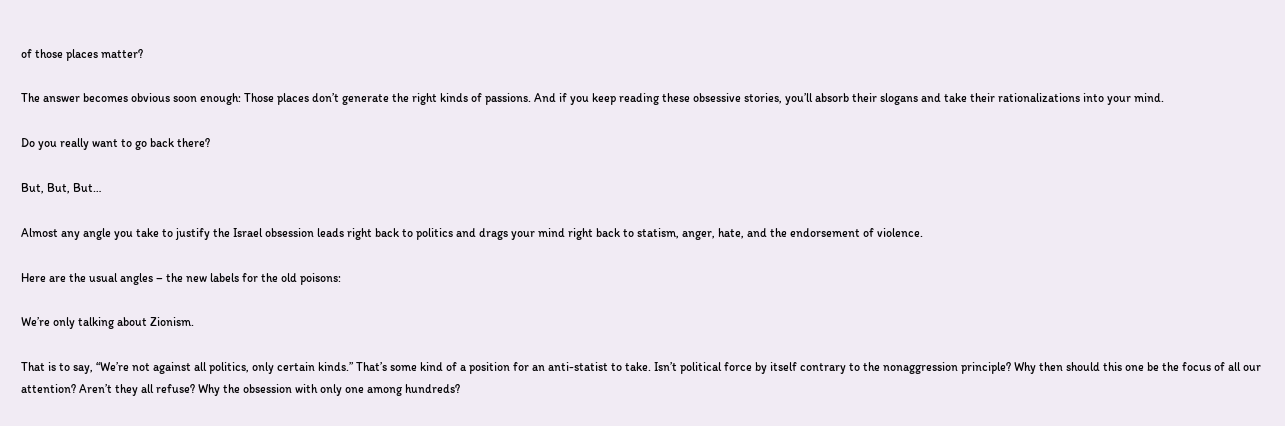of those places matter?

The answer becomes obvious soon enough: Those places don’t generate the right kinds of passions. And if you keep reading these obsessive stories, you’ll absorb their slogans and take their rationalizations into your mind.

Do you really want to go back there?

But, But, But…

Almost any angle you take to justify the Israel obsession leads right back to politics and drags your mind right back to statism, anger, hate, and the endorsement of violence.

Here are the usual angles – the new labels for the old poisons:

We’re only talking about Zionism.

That is to say, “We’re not against all politics, only certain kinds.” That’s some kind of a position for an anti-statist to take. Isn’t political force by itself contrary to the nonaggression principle? Why then should this one be the focus of all our attention? Aren’t they all refuse? Why the obsession with only one among hundreds?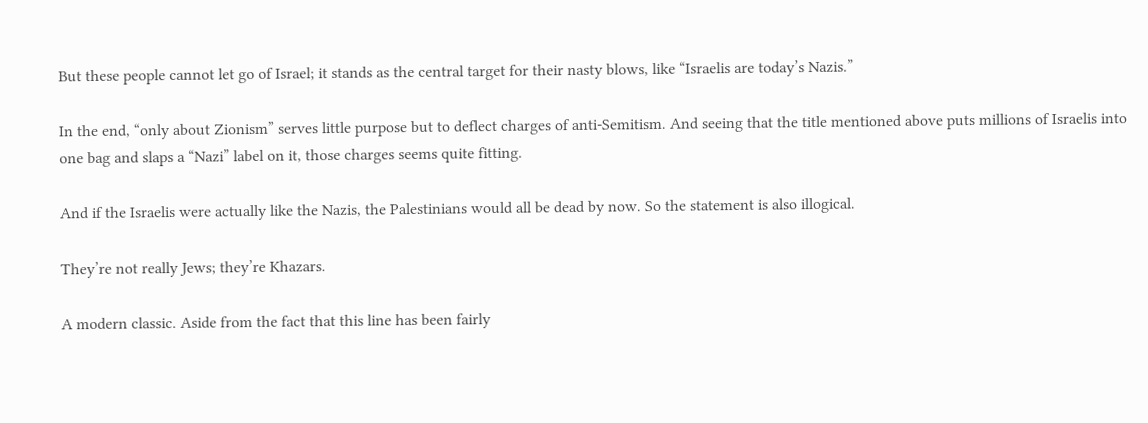But these people cannot let go of Israel; it stands as the central target for their nasty blows, like “Israelis are today’s Nazis.”

In the end, “only about Zionism” serves little purpose but to deflect charges of anti-Semitism. And seeing that the title mentioned above puts millions of Israelis into one bag and slaps a “Nazi” label on it, those charges seems quite fitting.

And if the Israelis were actually like the Nazis, the Palestinians would all be dead by now. So the statement is also illogical.

They’re not really Jews; they’re Khazars.

A modern classic. Aside from the fact that this line has been fairly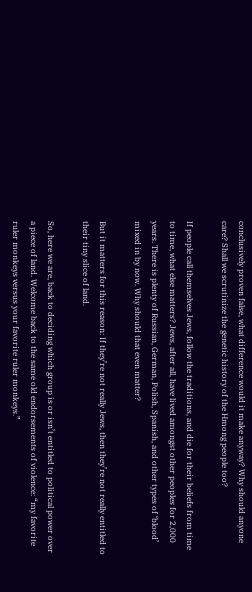conclusively proven false, what difference would it make anyway? Why should anyone care? Shall we scrutinize the genetic history of the Hmong people too?

If people call themselves Jews, follow the traditions, and die for their beliefs from time to time, what else matters? Jews, after all, have lived amongst other peoples for 2,000 years. There is plenty of Russian, German, Polish, Spanish, and other types of ‘blood’ mixed in by now. Why should that even matter?

But it matters for this reason: If they’re not really Jews, then they’re not really entitled to their tiny slice of land.

So, here we are, back to deciding which group is or isn’t entitled to political power over a piece of land. Welcome back to the same old endorsements of violence: “my favorite ruler monkeys versus your favorite ruler monkeys.”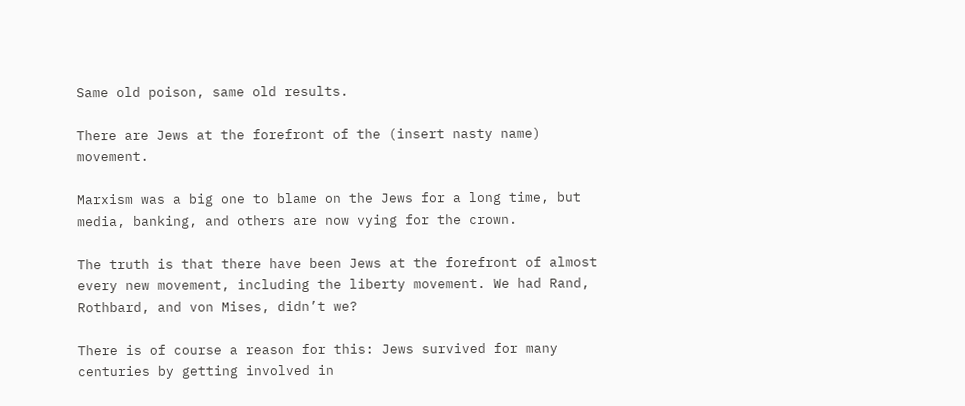Same old poison, same old results.

There are Jews at the forefront of the (insert nasty name) movement.

Marxism was a big one to blame on the Jews for a long time, but media, banking, and others are now vying for the crown.

The truth is that there have been Jews at the forefront of almost every new movement, including the liberty movement. We had Rand, Rothbard, and von Mises, didn’t we?

There is of course a reason for this: Jews survived for many centuries by getting involved in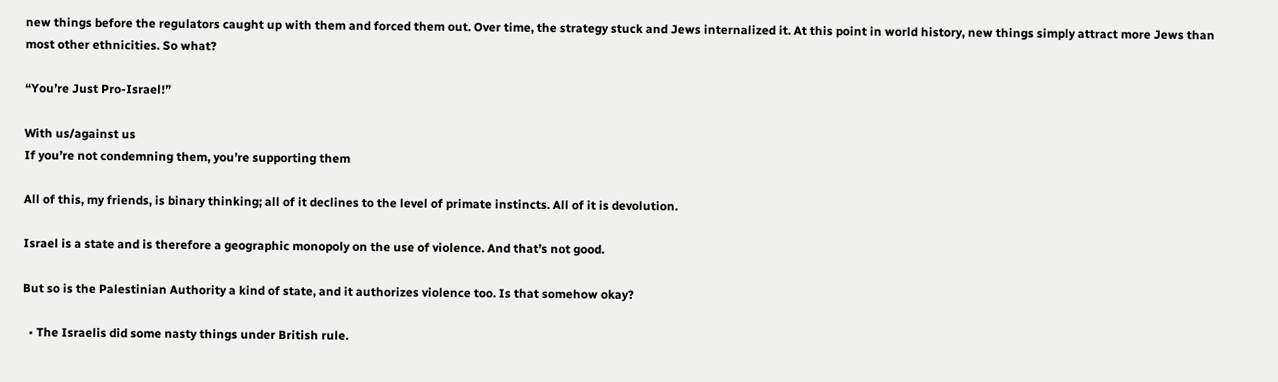new things before the regulators caught up with them and forced them out. Over time, the strategy stuck and Jews internalized it. At this point in world history, new things simply attract more Jews than most other ethnicities. So what?

“You’re Just Pro-Israel!”

With us/against us
If you’re not condemning them, you’re supporting them

All of this, my friends, is binary thinking; all of it declines to the level of primate instincts. All of it is devolution.

Israel is a state and is therefore a geographic monopoly on the use of violence. And that’s not good.

But so is the Palestinian Authority a kind of state, and it authorizes violence too. Is that somehow okay?

  • The Israelis did some nasty things under British rule.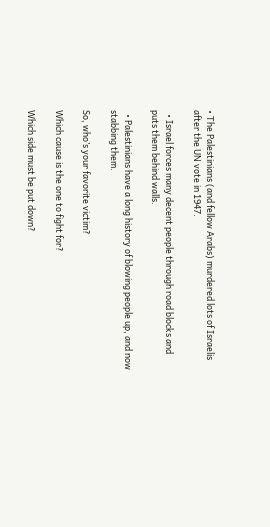• The Palestinians (and fellow Arabs) murdered lots of Israelis after the UN vote in 1947.

  • Israel forces many decent people through road blocks and puts them behind walls.

  • Palestinians have a long history of blowing people up, and now stabbing them.

So, who’s your favorite victim?

Which cause is the one to fight for?

Which side must be put down?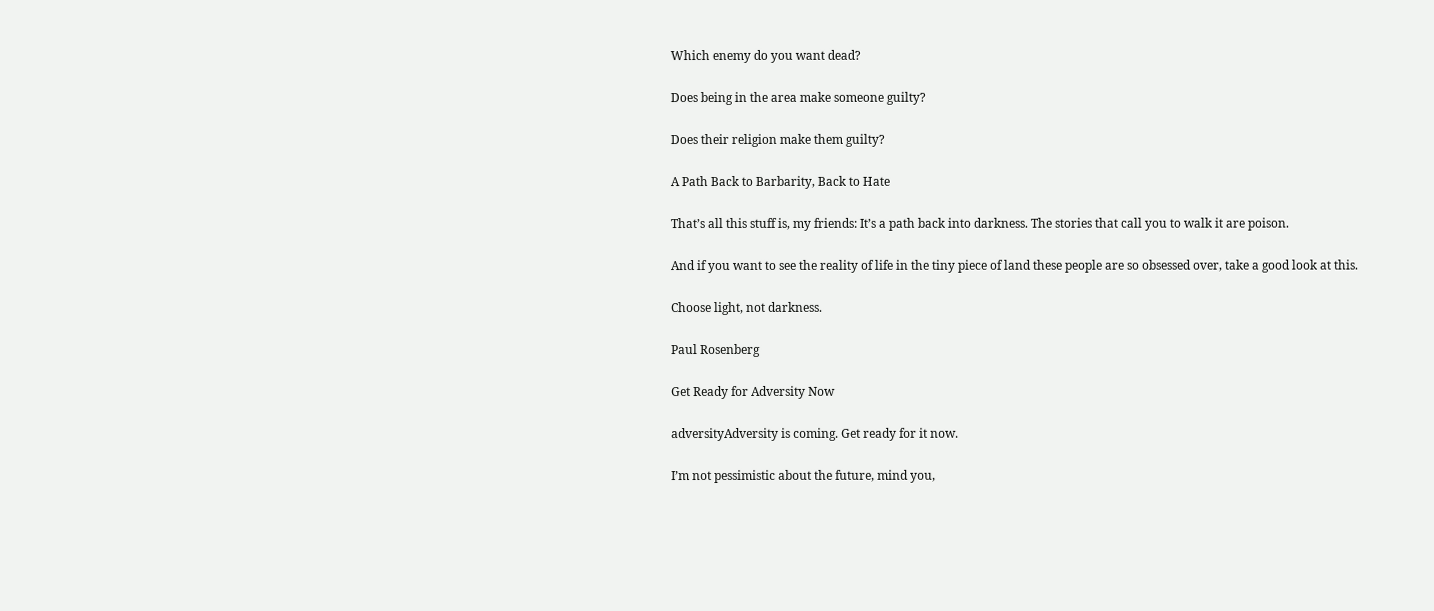Which enemy do you want dead?

Does being in the area make someone guilty?

Does their religion make them guilty?

A Path Back to Barbarity, Back to Hate

That’s all this stuff is, my friends: It’s a path back into darkness. The stories that call you to walk it are poison.

And if you want to see the reality of life in the tiny piece of land these people are so obsessed over, take a good look at this.

Choose light, not darkness.

Paul Rosenberg

Get Ready for Adversity Now

adversityAdversity is coming. Get ready for it now.

I’m not pessimistic about the future, mind you,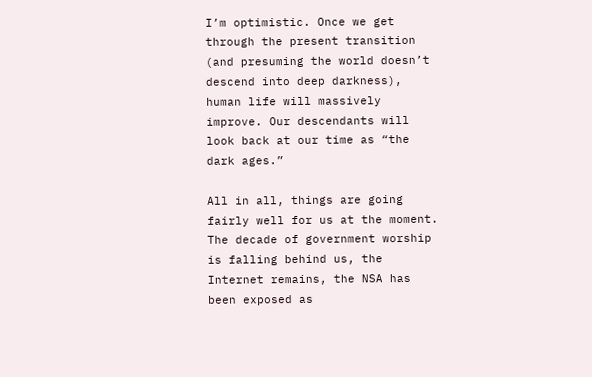I’m optimistic. Once we get through the present transition (and presuming the world doesn’t descend into deep darkness), human life will massively improve. Our descendants will look back at our time as “the dark ages.”

All in all, things are going fairly well for us at the moment. The decade of government worship is falling behind us, the Internet remains, the NSA has been exposed as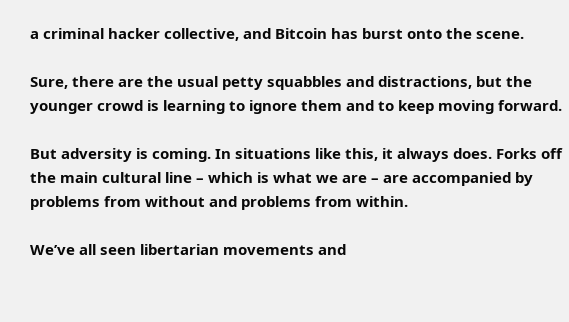a criminal hacker collective, and Bitcoin has burst onto the scene.

Sure, there are the usual petty squabbles and distractions, but the younger crowd is learning to ignore them and to keep moving forward.

But adversity is coming. In situations like this, it always does. Forks off the main cultural line – which is what we are – are accompanied by problems from without and problems from within.

We’ve all seen libertarian movements and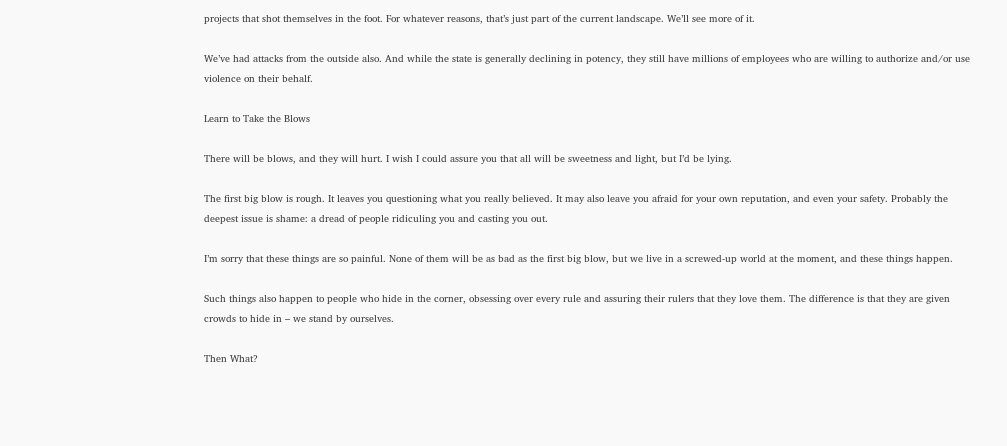projects that shot themselves in the foot. For whatever reasons, that’s just part of the current landscape. We’ll see more of it.

We’ve had attacks from the outside also. And while the state is generally declining in potency, they still have millions of employees who are willing to authorize and/or use violence on their behalf.

Learn to Take the Blows

There will be blows, and they will hurt. I wish I could assure you that all will be sweetness and light, but I’d be lying.

The first big blow is rough. It leaves you questioning what you really believed. It may also leave you afraid for your own reputation, and even your safety. Probably the deepest issue is shame: a dread of people ridiculing you and casting you out.

I’m sorry that these things are so painful. None of them will be as bad as the first big blow, but we live in a screwed-up world at the moment, and these things happen.

Such things also happen to people who hide in the corner, obsessing over every rule and assuring their rulers that they love them. The difference is that they are given crowds to hide in – we stand by ourselves.

Then What?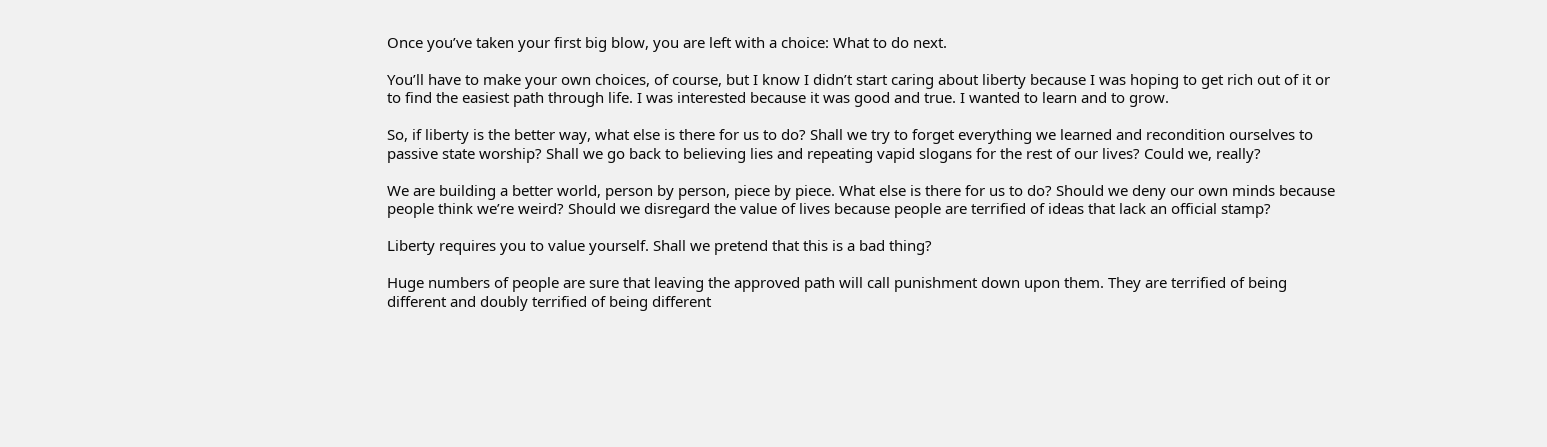Once you’ve taken your first big blow, you are left with a choice: What to do next.

You’ll have to make your own choices, of course, but I know I didn’t start caring about liberty because I was hoping to get rich out of it or to find the easiest path through life. I was interested because it was good and true. I wanted to learn and to grow.

So, if liberty is the better way, what else is there for us to do? Shall we try to forget everything we learned and recondition ourselves to passive state worship? Shall we go back to believing lies and repeating vapid slogans for the rest of our lives? Could we, really?

We are building a better world, person by person, piece by piece. What else is there for us to do? Should we deny our own minds because people think we’re weird? Should we disregard the value of lives because people are terrified of ideas that lack an official stamp?

Liberty requires you to value yourself. Shall we pretend that this is a bad thing?

Huge numbers of people are sure that leaving the approved path will call punishment down upon them. They are terrified of being different and doubly terrified of being different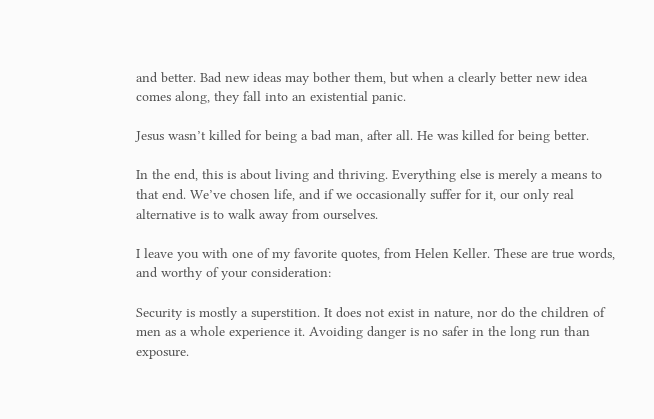and better. Bad new ideas may bother them, but when a clearly better new idea comes along, they fall into an existential panic.

Jesus wasn’t killed for being a bad man, after all. He was killed for being better.

In the end, this is about living and thriving. Everything else is merely a means to that end. We’ve chosen life, and if we occasionally suffer for it, our only real alternative is to walk away from ourselves.

I leave you with one of my favorite quotes, from Helen Keller. These are true words, and worthy of your consideration:

Security is mostly a superstition. It does not exist in nature, nor do the children of men as a whole experience it. Avoiding danger is no safer in the long run than exposure.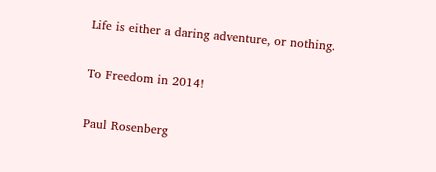Life is either a daring adventure, or nothing.

To Freedom in 2014!

Paul Rosenberg